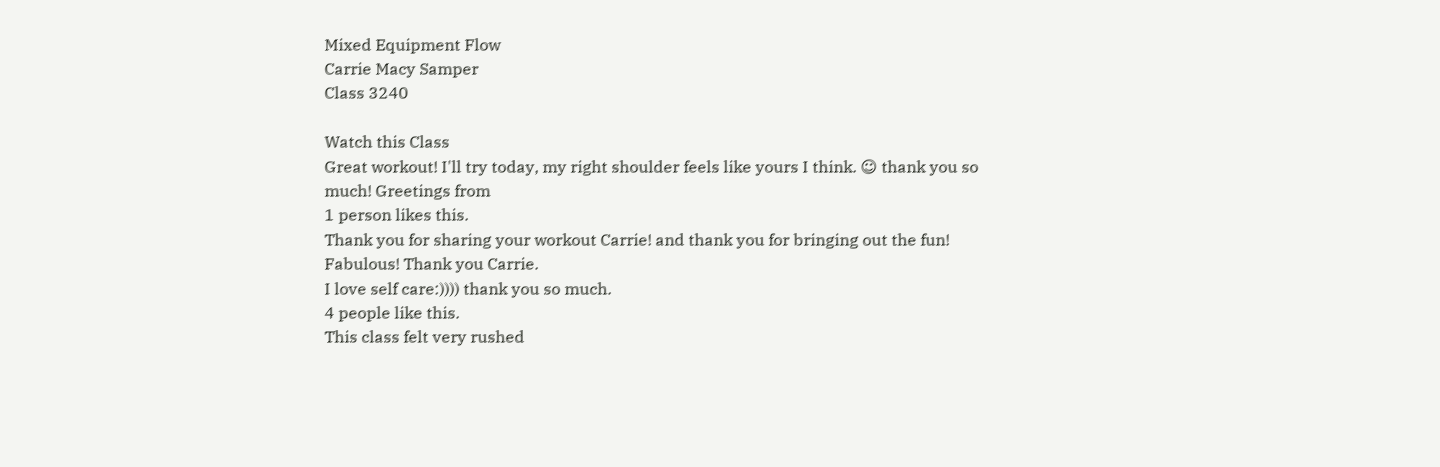Mixed Equipment Flow
Carrie Macy Samper
Class 3240

Watch this Class
Great workout! I'll try today, my right shoulder feels like yours I think. ☺ thank you so much! Greetings from
1 person likes this.
Thank you for sharing your workout Carrie! and thank you for bringing out the fun!
Fabulous! Thank you Carrie.
I love self care:)))) thank you so much.
4 people like this.
This class felt very rushed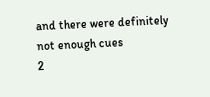and there were definitely not enough cues
2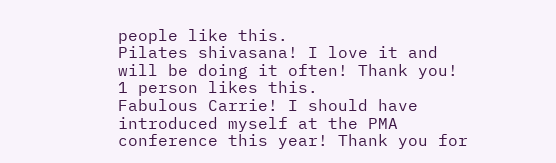people like this.
Pilates shivasana! I love it and will be doing it often! Thank you!
1 person likes this.
Fabulous Carrie! I should have introduced myself at the PMA conference this year! Thank you for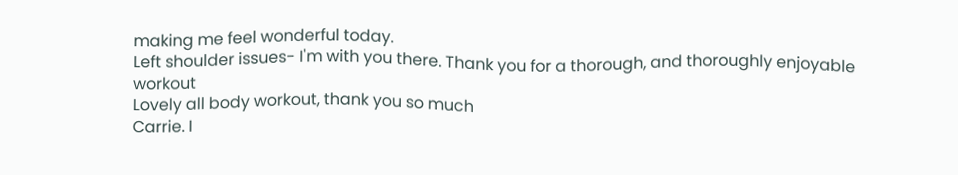making me feel wonderful today.
Left shoulder issues- I'm with you there. Thank you for a thorough, and thoroughly enjoyable workout
Lovely all body workout, thank you so much
Carrie. I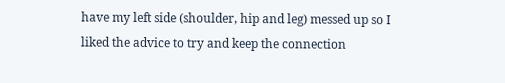have my left side (shoulder, hip and leg) messed up so I liked the advice to try and keep the connection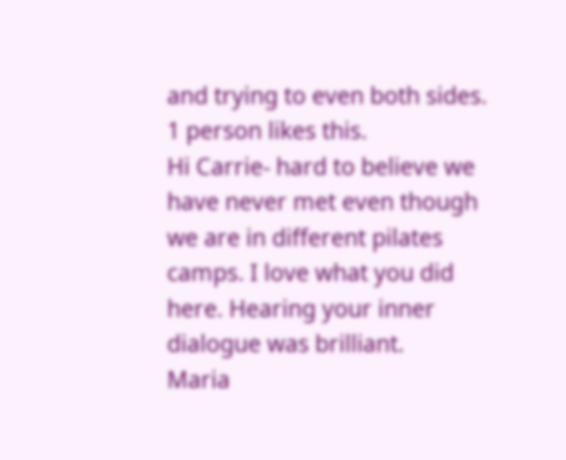and trying to even both sides.
1 person likes this.
Hi Carrie- hard to believe we have never met even though we are in different pilates camps. I love what you did here. Hearing your inner dialogue was brilliant.
Maria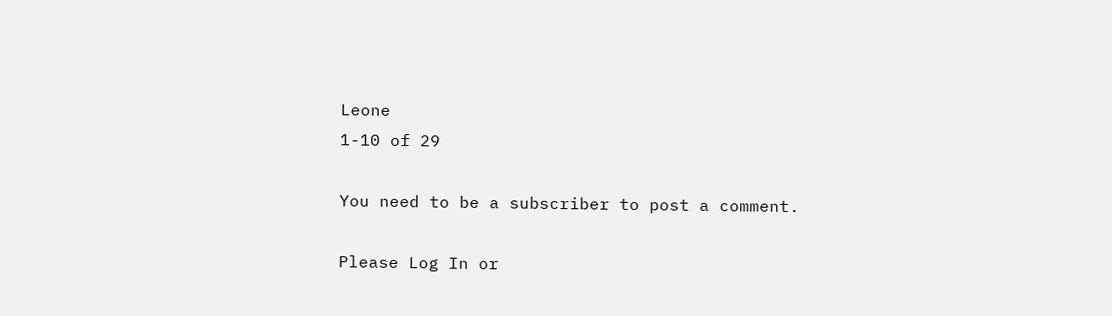Leone
1-10 of 29

You need to be a subscriber to post a comment.

Please Log In or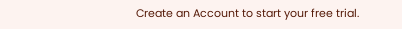Create an Account to start your free trial.